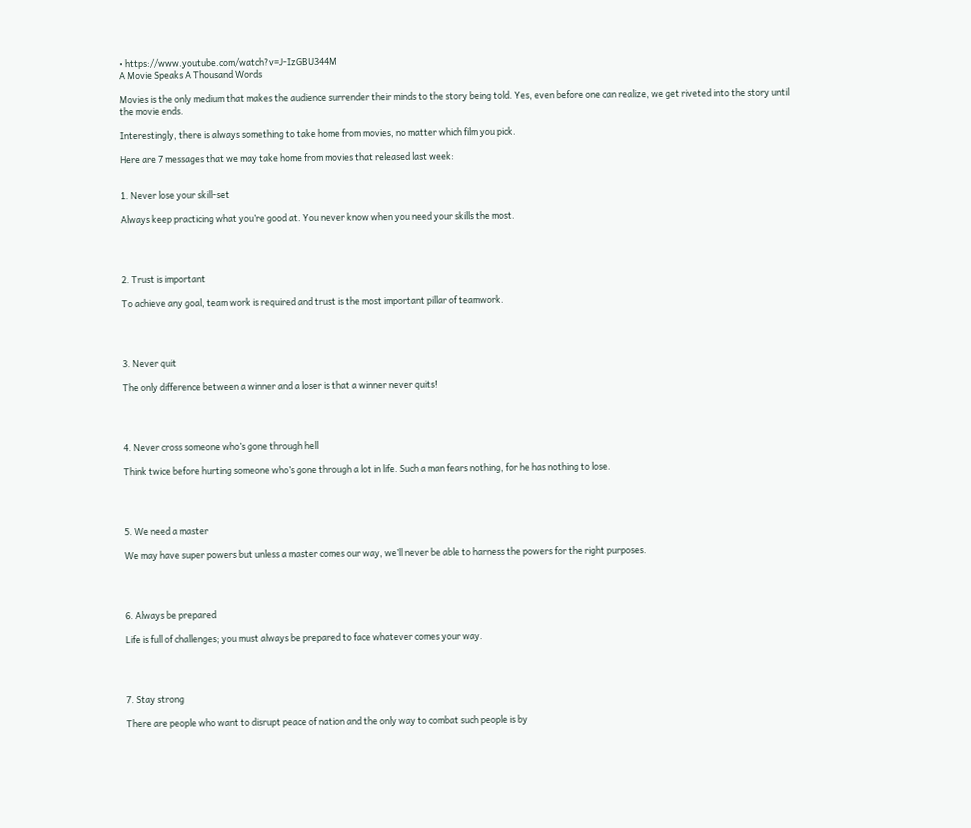• https://www.youtube.com/watch?v=J-IzGBU344M
A Movie Speaks A Thousand Words

Movies is the only medium that makes the audience surrender their minds to the story being told. Yes, even before one can realize, we get riveted into the story until the movie ends.

Interestingly, there is always something to take home from movies, no matter which film you pick.

Here are 7 messages that we may take home from movies that released last week:


1. Never lose your skill-set

Always keep practicing what you’re good at. You never know when you need your skills the most.




2. Trust is important

To achieve any goal, team work is required and trust is the most important pillar of teamwork.




3. Never quit

The only difference between a winner and a loser is that a winner never quits!




4. Never cross someone who’s gone through hell

Think twice before hurting someone who’s gone through a lot in life. Such a man fears nothing, for he has nothing to lose.




5. We need a master

We may have super powers but unless a master comes our way, we’ll never be able to harness the powers for the right purposes.




6. Always be prepared

Life is full of challenges; you must always be prepared to face whatever comes your way.




7. Stay strong

There are people who want to disrupt peace of nation and the only way to combat such people is by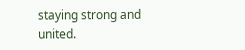staying strong and united.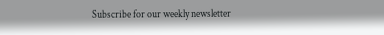Subscribe for our weekly newsletter